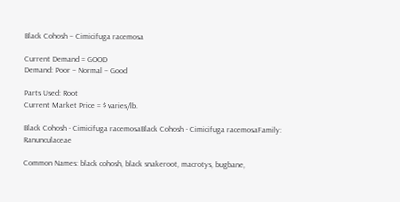Black Cohosh – Cimicifuga racemosa

Current Demand = GOOD
Demand: Poor – Normal – Good

Parts Used: Root
Current Market Price = $ varies/lb.

Black Cohosh - Cimicifuga racemosaBlack Cohosh - Cimicifuga racemosaFamily: Ranunculaceae

Common Names: black cohosh, black snakeroot, macrotys, bugbane,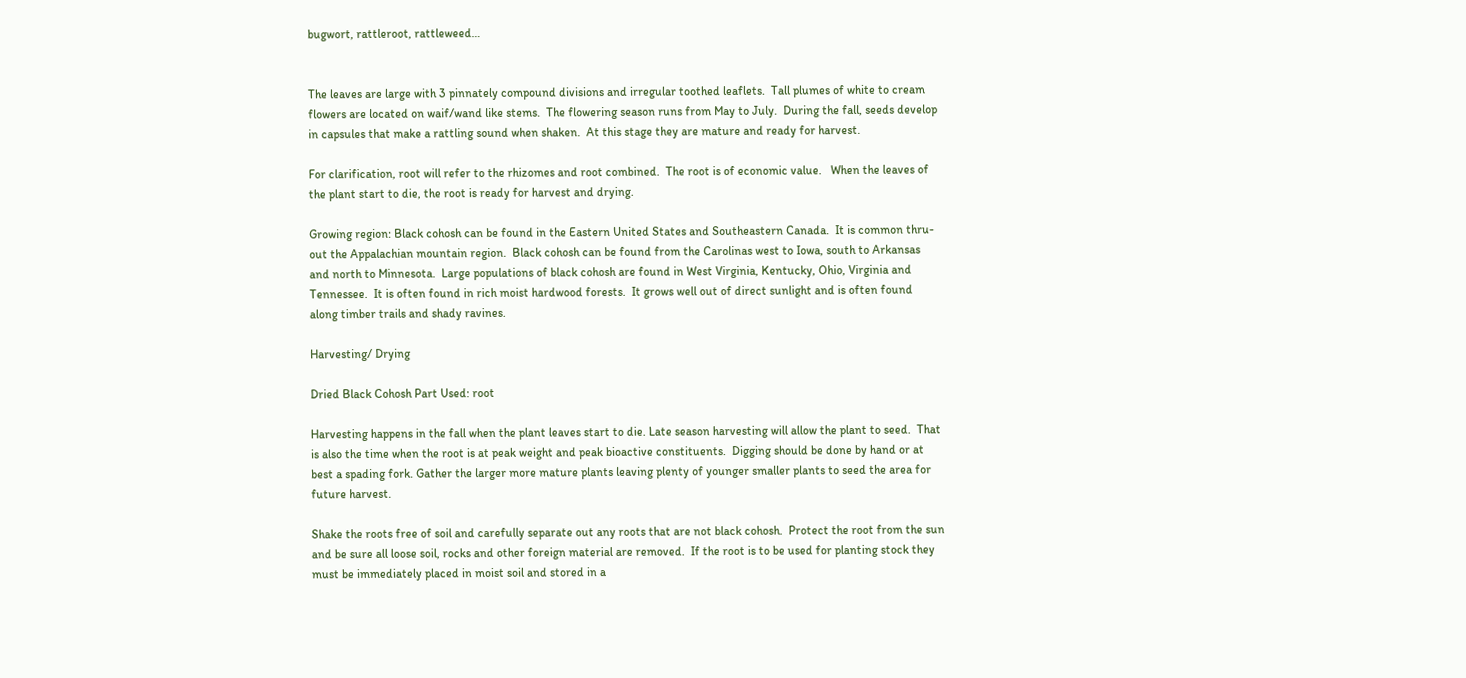bugwort, rattleroot, rattleweed…


The leaves are large with 3 pinnately compound divisions and irregular toothed leaflets.  Tall plumes of white to cream flowers are located on waif/wand like stems.  The flowering season runs from May to July.  During the fall, seeds develop in capsules that make a rattling sound when shaken.  At this stage they are mature and ready for harvest.

For clarification, root will refer to the rhizomes and root combined.  The root is of economic value.   When the leaves of the plant start to die, the root is ready for harvest and drying.

Growing region: Black cohosh can be found in the Eastern United States and Southeastern Canada.  It is common thru-out the Appalachian mountain region.  Black cohosh can be found from the Carolinas west to Iowa, south to Arkansas and north to Minnesota.  Large populations of black cohosh are found in West Virginia, Kentucky, Ohio, Virginia and Tennessee.  It is often found in rich moist hardwood forests.  It grows well out of direct sunlight and is often found along timber trails and shady ravines.

Harvesting/ Drying

Dried Black Cohosh Part Used: root

Harvesting happens in the fall when the plant leaves start to die. Late season harvesting will allow the plant to seed.  That is also the time when the root is at peak weight and peak bioactive constituents.  Digging should be done by hand or at best a spading fork. Gather the larger more mature plants leaving plenty of younger smaller plants to seed the area for future harvest.

Shake the roots free of soil and carefully separate out any roots that are not black cohosh.  Protect the root from the sun and be sure all loose soil, rocks and other foreign material are removed.  If the root is to be used for planting stock they must be immediately placed in moist soil and stored in a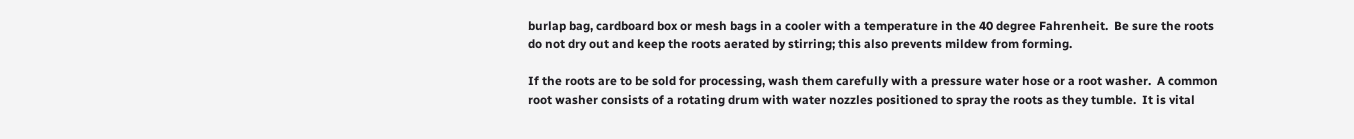burlap bag, cardboard box or mesh bags in a cooler with a temperature in the 40 degree Fahrenheit.  Be sure the roots do not dry out and keep the roots aerated by stirring; this also prevents mildew from forming.

If the roots are to be sold for processing, wash them carefully with a pressure water hose or a root washer.  A common root washer consists of a rotating drum with water nozzles positioned to spray the roots as they tumble.  It is vital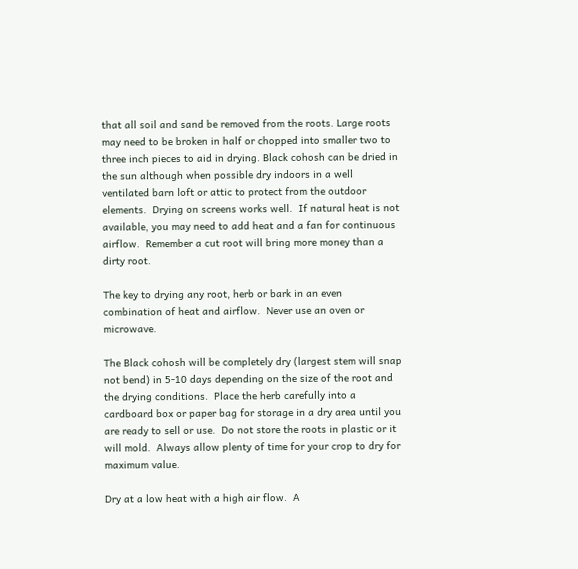that all soil and sand be removed from the roots. Large roots may need to be broken in half or chopped into smaller two to three inch pieces to aid in drying. Black cohosh can be dried in the sun although when possible dry indoors in a well ventilated barn loft or attic to protect from the outdoor elements.  Drying on screens works well.  If natural heat is not available, you may need to add heat and a fan for continuous airflow.  Remember a cut root will bring more money than a dirty root.

The key to drying any root, herb or bark in an even combination of heat and airflow.  Never use an oven or microwave.

The Black cohosh will be completely dry (largest stem will snap not bend) in 5-10 days depending on the size of the root and the drying conditions.  Place the herb carefully into a cardboard box or paper bag for storage in a dry area until you are ready to sell or use.  Do not store the roots in plastic or it will mold.  Always allow plenty of time for your crop to dry for maximum value.

Dry at a low heat with a high air flow.  A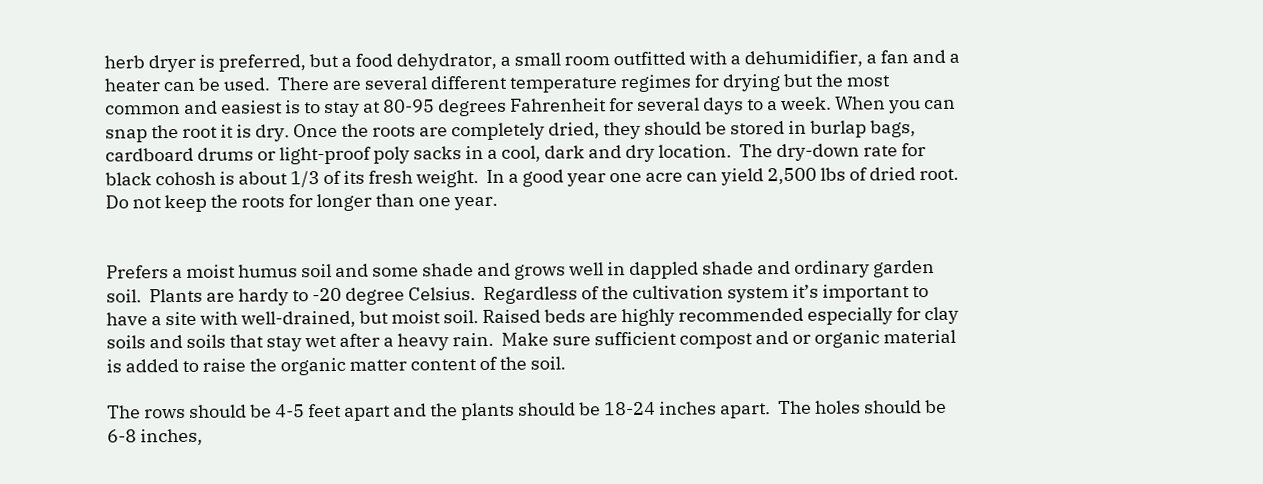herb dryer is preferred, but a food dehydrator, a small room outfitted with a dehumidifier, a fan and a  heater can be used.  There are several different temperature regimes for drying but the most common and easiest is to stay at 80-95 degrees Fahrenheit for several days to a week. When you can snap the root it is dry. Once the roots are completely dried, they should be stored in burlap bags, cardboard drums or light-proof poly sacks in a cool, dark and dry location.  The dry-down rate for black cohosh is about 1/3 of its fresh weight.  In a good year one acre can yield 2,500 lbs of dried root.  Do not keep the roots for longer than one year.


Prefers a moist humus soil and some shade and grows well in dappled shade and ordinary garden soil.  Plants are hardy to -20 degree Celsius.  Regardless of the cultivation system it’s important to have a site with well-drained, but moist soil. Raised beds are highly recommended especially for clay soils and soils that stay wet after a heavy rain.  Make sure sufficient compost and or organic material is added to raise the organic matter content of the soil.

The rows should be 4-5 feet apart and the plants should be 18-24 inches apart.  The holes should be 6-8 inches,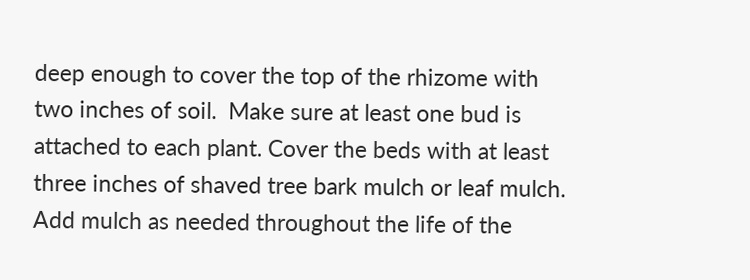deep enough to cover the top of the rhizome with two inches of soil.  Make sure at least one bud is attached to each plant. Cover the beds with at least three inches of shaved tree bark mulch or leaf mulch.  Add mulch as needed throughout the life of the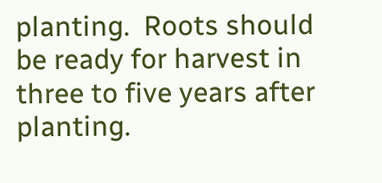planting.  Roots should be ready for harvest in three to five years after planting.